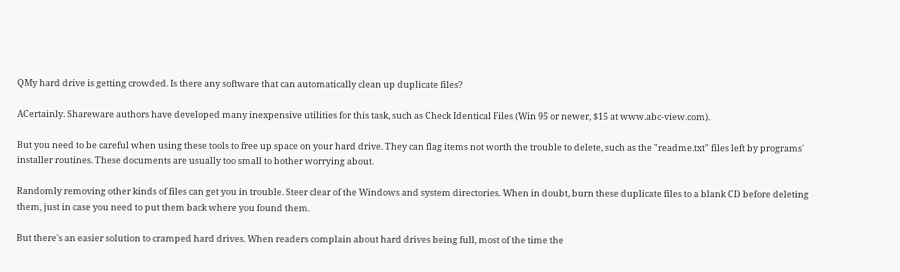QMy hard drive is getting crowded. Is there any software that can automatically clean up duplicate files?

ACertainly. Shareware authors have developed many inexpensive utilities for this task, such as Check Identical Files (Win 95 or newer, $15 at www.abc-view.com).

But you need to be careful when using these tools to free up space on your hard drive. They can flag items not worth the trouble to delete, such as the "readme.txt" files left by programs' installer routines. These documents are usually too small to bother worrying about.

Randomly removing other kinds of files can get you in trouble. Steer clear of the Windows and system directories. When in doubt, burn these duplicate files to a blank CD before deleting them, just in case you need to put them back where you found them.

But there's an easier solution to cramped hard drives. When readers complain about hard drives being full, most of the time the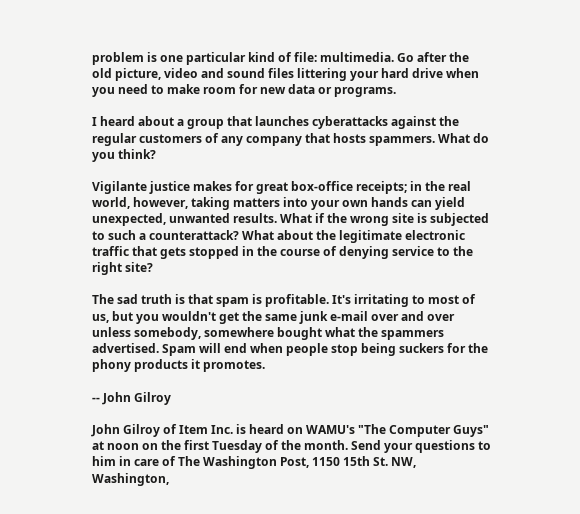problem is one particular kind of file: multimedia. Go after the old picture, video and sound files littering your hard drive when you need to make room for new data or programs.

I heard about a group that launches cyberattacks against the regular customers of any company that hosts spammers. What do you think?

Vigilante justice makes for great box-office receipts; in the real world, however, taking matters into your own hands can yield unexpected, unwanted results. What if the wrong site is subjected to such a counterattack? What about the legitimate electronic traffic that gets stopped in the course of denying service to the right site?

The sad truth is that spam is profitable. It's irritating to most of us, but you wouldn't get the same junk e-mail over and over unless somebody, somewhere bought what the spammers advertised. Spam will end when people stop being suckers for the phony products it promotes.

-- John Gilroy

John Gilroy of Item Inc. is heard on WAMU's "The Computer Guys" at noon on the first Tuesday of the month. Send your questions to him in care of The Washington Post, 1150 15th St. NW, Washington,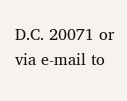D.C. 20071 or via e-mail to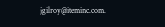jgilroy@iteminc.com.